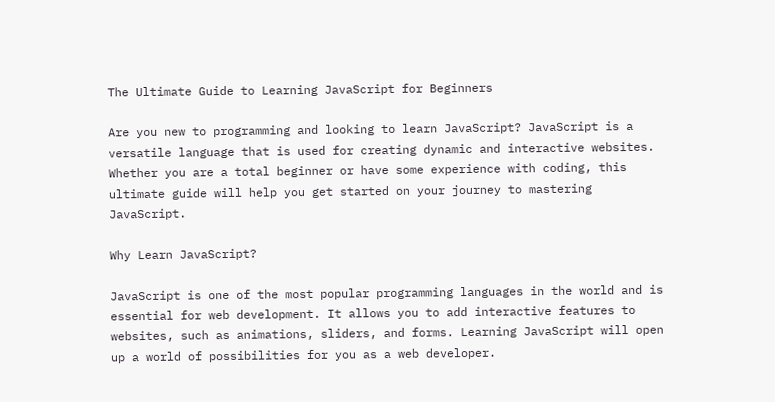The Ultimate Guide to Learning JavaScript for Beginners

Are you new to programming and looking to learn JavaScript? JavaScript is a versatile language that is used for creating dynamic and interactive websites. Whether you are a total beginner or have some experience with coding, this ultimate guide will help you get started on your journey to mastering JavaScript.

Why Learn JavaScript?

JavaScript is one of the most popular programming languages in the world and is essential for web development. It allows you to add interactive features to websites, such as animations, sliders, and forms. Learning JavaScript will open up a world of possibilities for you as a web developer.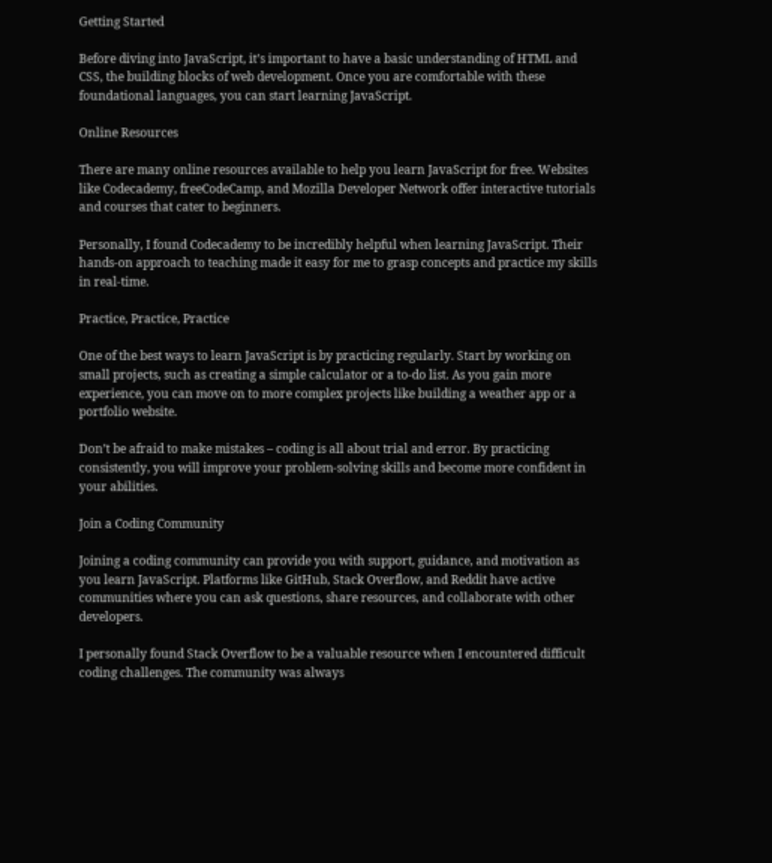Getting Started

Before diving into JavaScript, it’s important to have a basic understanding of HTML and CSS, the building blocks of web development. Once you are comfortable with these foundational languages, you can start learning JavaScript.

Online Resources

There are many online resources available to help you learn JavaScript for free. Websites like Codecademy, freeCodeCamp, and Mozilla Developer Network offer interactive tutorials and courses that cater to beginners.

Personally, I found Codecademy to be incredibly helpful when learning JavaScript. Their hands-on approach to teaching made it easy for me to grasp concepts and practice my skills in real-time.

Practice, Practice, Practice

One of the best ways to learn JavaScript is by practicing regularly. Start by working on small projects, such as creating a simple calculator or a to-do list. As you gain more experience, you can move on to more complex projects like building a weather app or a portfolio website.

Don’t be afraid to make mistakes – coding is all about trial and error. By practicing consistently, you will improve your problem-solving skills and become more confident in your abilities.

Join a Coding Community

Joining a coding community can provide you with support, guidance, and motivation as you learn JavaScript. Platforms like GitHub, Stack Overflow, and Reddit have active communities where you can ask questions, share resources, and collaborate with other developers.

I personally found Stack Overflow to be a valuable resource when I encountered difficult coding challenges. The community was always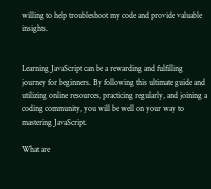willing to help troubleshoot my code and provide valuable insights.


Learning JavaScript can be a rewarding and fulfilling journey for beginners. By following this ultimate guide and utilizing online resources, practicing regularly, and joining a coding community, you will be well on your way to mastering JavaScript.

What are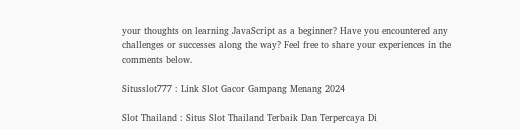your thoughts on learning JavaScript as a beginner? Have you encountered any challenges or successes along the way? Feel free to share your experiences in the comments below.

Situsslot777 : Link Slot Gacor Gampang Menang 2024

Slot Thailand : Situs Slot Thailand Terbaik Dan Terpercaya Di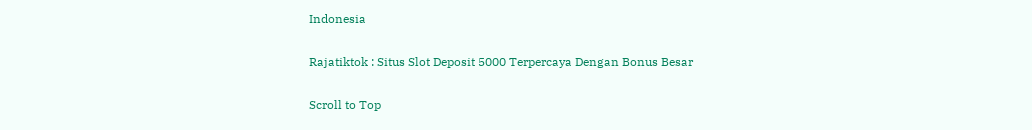Indonesia

Rajatiktok : Situs Slot Deposit 5000 Terpercaya Dengan Bonus Besar

Scroll to Top